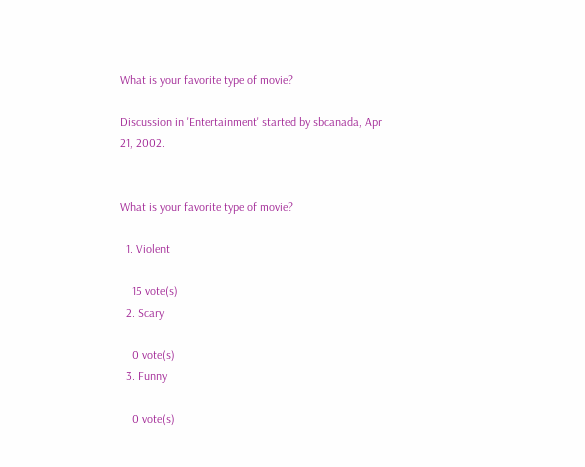What is your favorite type of movie?

Discussion in 'Entertainment' started by sbcanada, Apr 21, 2002.


What is your favorite type of movie?

  1. Violent

    15 vote(s)
  2. Scary

    0 vote(s)
  3. Funny

    0 vote(s)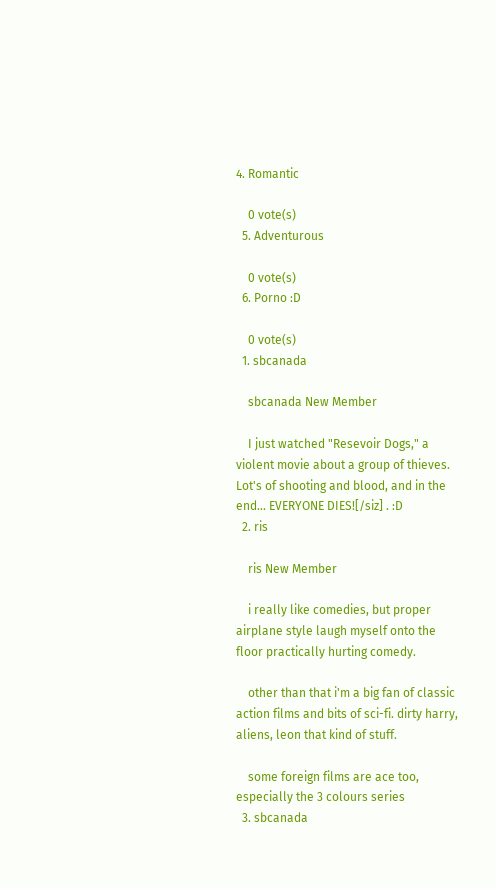4. Romantic

    0 vote(s)
  5. Adventurous

    0 vote(s)
  6. Porno :D

    0 vote(s)
  1. sbcanada

    sbcanada New Member

    I just watched "Resevoir Dogs," a violent movie about a group of thieves. Lot's of shooting and blood, and in the end... EVERYONE DIES![/siz] . :D
  2. ris

    ris New Member

    i really like comedies, but proper airplane style laugh myself onto the floor practically hurting comedy.

    other than that i'm a big fan of classic action films and bits of sci-fi. dirty harry, aliens, leon that kind of stuff.

    some foreign films are ace too, especially the 3 colours series
  3. sbcanada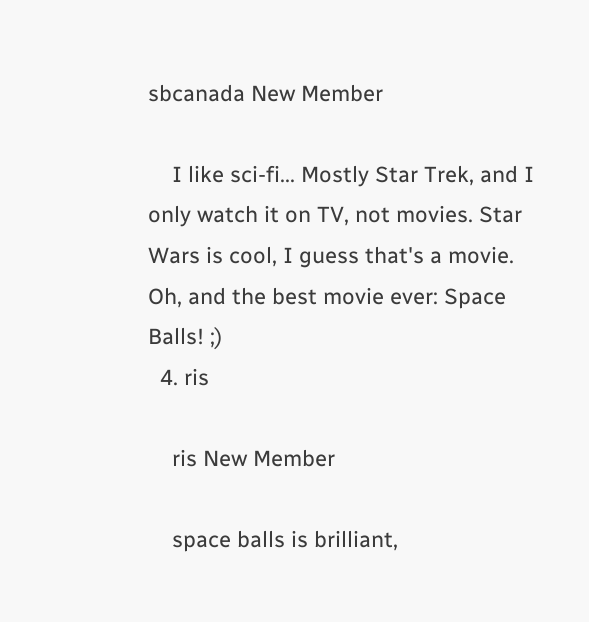sbcanada New Member

    I like sci-fi... Mostly Star Trek, and I only watch it on TV, not movies. Star Wars is cool, I guess that's a movie. Oh, and the best movie ever: Space Balls! ;)
  4. ris

    ris New Member

    space balls is brilliant,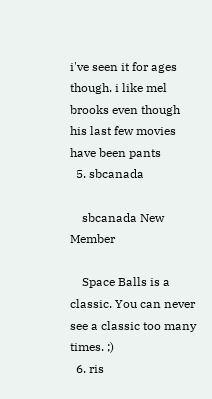i've seen it for ages though. i like mel brooks even though his last few movies have been pants
  5. sbcanada

    sbcanada New Member

    Space Balls is a classic. You can never see a classic too many times. ;)
  6. ris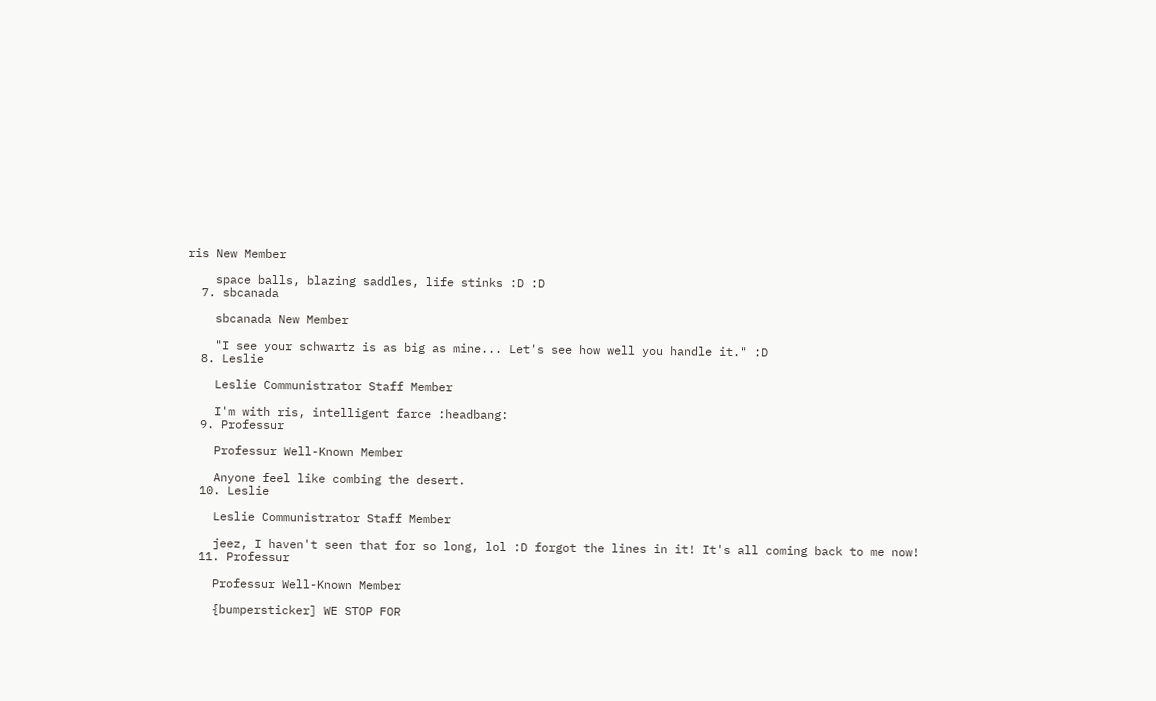ris New Member

    space balls, blazing saddles, life stinks :D :D
  7. sbcanada

    sbcanada New Member

    "I see your schwartz is as big as mine... Let's see how well you handle it." :D
  8. Leslie

    Leslie Communistrator Staff Member

    I'm with ris, intelligent farce :headbang:
  9. Professur

    Professur Well-Known Member

    Anyone feel like combing the desert.
  10. Leslie

    Leslie Communistrator Staff Member

    jeez, I haven't seen that for so long, lol :D forgot the lines in it! It's all coming back to me now!
  11. Professur

    Professur Well-Known Member

    {bumpersticker] WE STOP FOR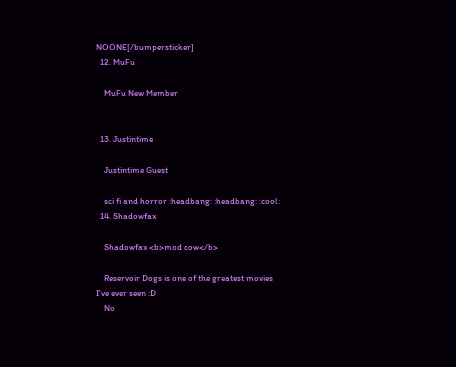NOONE[/bumpersticker]
  12. MuFu

    MuFu New Member


  13. Justintime

    Justintime Guest

    sci fi and horror :headbang: :headbang: :cool:
  14. Shadowfax

    Shadowfax <b>mod cow</b>

    Reservoir Dogs is one of the greatest movies I've ever seen :D
    No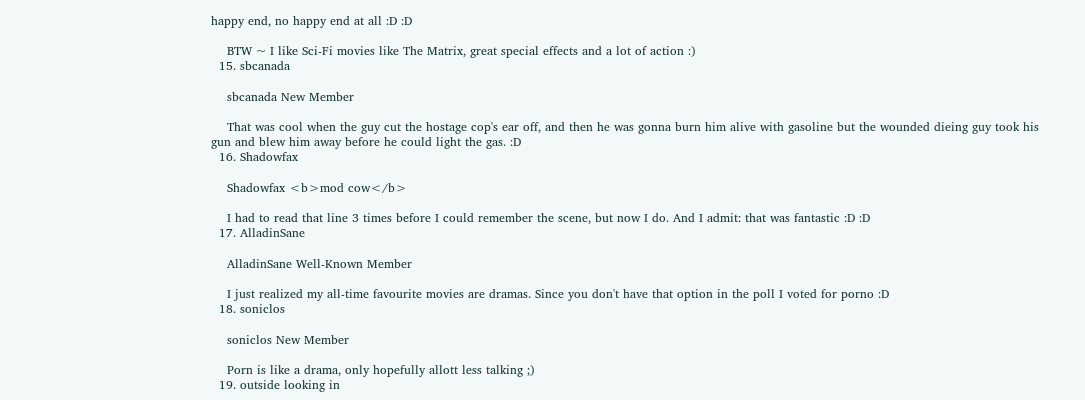happy end, no happy end at all :D :D

    BTW ~ I like Sci-Fi movies like The Matrix, great special effects and a lot of action :)
  15. sbcanada

    sbcanada New Member

    That was cool when the guy cut the hostage cop's ear off, and then he was gonna burn him alive with gasoline but the wounded dieing guy took his gun and blew him away before he could light the gas. :D
  16. Shadowfax

    Shadowfax <b>mod cow</b>

    I had to read that line 3 times before I could remember the scene, but now I do. And I admit: that was fantastic :D :D
  17. AlladinSane

    AlladinSane Well-Known Member

    I just realized my all-time favourite movies are dramas. Since you don't have that option in the poll I voted for porno :D
  18. soniclos

    soniclos New Member

    Porn is like a drama, only hopefully allott less talking ;)
  19. outside looking in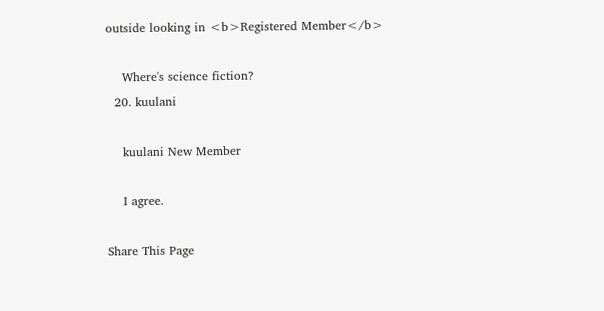outside looking in <b>Registered Member</b>

    Where's science fiction?
  20. kuulani

    kuulani New Member

    I agree.

Share This Page